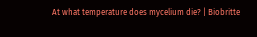At what temperature does mycelium die? | Biobritte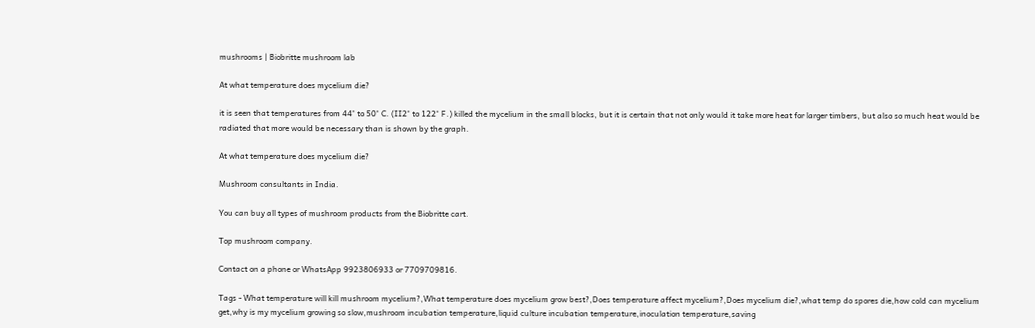mushrooms | Biobritte mushroom lab

At what temperature does mycelium die?

it is seen that temperatures from 44° to 50° C. (II2° to 122° F.) killed the mycelium in the small blocks, but it is certain that not only would it take more heat for larger timbers, but also so much heat would be radiated that more would be necessary than is shown by the graph.

At what temperature does mycelium die?

Mushroom consultants in India.

You can buy all types of mushroom products from the Biobritte cart.

Top mushroom company.

Contact on a phone or WhatsApp 9923806933 or 7709709816.

Tags - What temperature will kill mushroom mycelium?,What temperature does mycelium grow best?,Does temperature affect mycelium?,Does mycelium die?,what temp do spores die,how cold can mycelium get,why is my mycelium growing so slow,mushroom incubation temperature,liquid culture incubation temperature,inoculation temperature,saving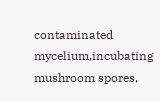contaminated mycelium,incubating mushroom spores,